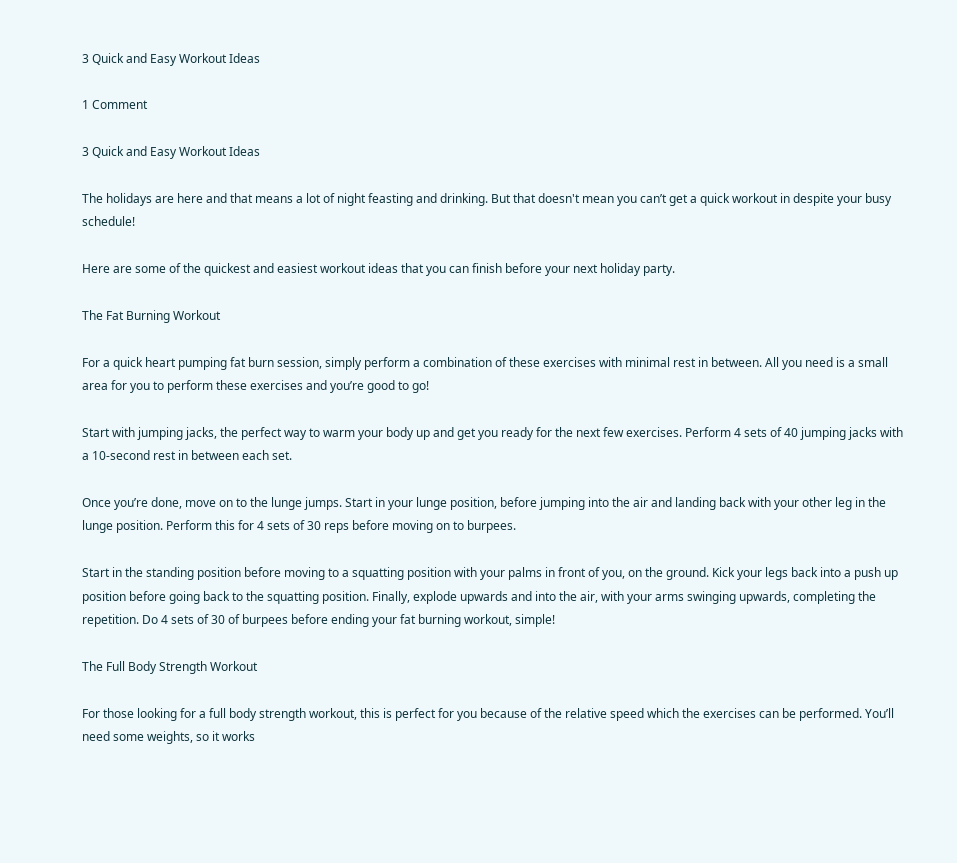3 Quick and Easy Workout Ideas

1 Comment

3 Quick and Easy Workout Ideas

The holidays are here and that means a lot of night feasting and drinking. But that doesn't mean you can’t get a quick workout in despite your busy schedule!

Here are some of the quickest and easiest workout ideas that you can finish before your next holiday party.

The Fat Burning Workout

For a quick heart pumping fat burn session, simply perform a combination of these exercises with minimal rest in between. All you need is a small area for you to perform these exercises and you’re good to go!

Start with jumping jacks, the perfect way to warm your body up and get you ready for the next few exercises. Perform 4 sets of 40 jumping jacks with a 10-second rest in between each set.

Once you’re done, move on to the lunge jumps. Start in your lunge position, before jumping into the air and landing back with your other leg in the lunge position. Perform this for 4 sets of 30 reps before moving on to burpees.

Start in the standing position before moving to a squatting position with your palms in front of you, on the ground. Kick your legs back into a push up position before going back to the squatting position. Finally, explode upwards and into the air, with your arms swinging upwards, completing the repetition. Do 4 sets of 30 of burpees before ending your fat burning workout, simple!

The Full Body Strength Workout

For those looking for a full body strength workout, this is perfect for you because of the relative speed which the exercises can be performed. You’ll need some weights, so it works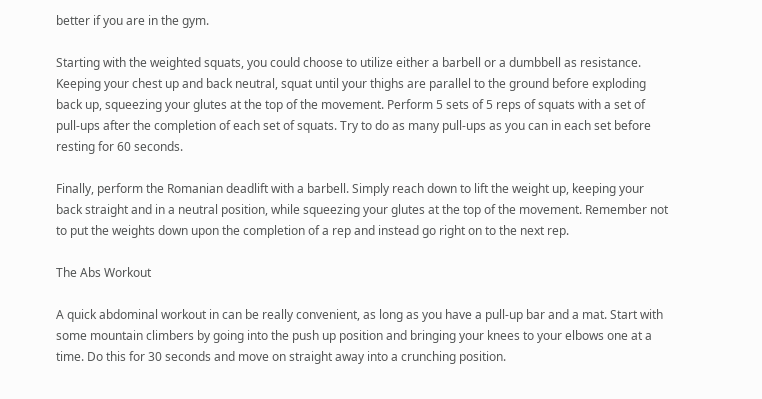better if you are in the gym.

Starting with the weighted squats, you could choose to utilize either a barbell or a dumbbell as resistance. Keeping your chest up and back neutral, squat until your thighs are parallel to the ground before exploding back up, squeezing your glutes at the top of the movement. Perform 5 sets of 5 reps of squats with a set of pull-ups after the completion of each set of squats. Try to do as many pull-ups as you can in each set before resting for 60 seconds.

Finally, perform the Romanian deadlift with a barbell. Simply reach down to lift the weight up, keeping your back straight and in a neutral position, while squeezing your glutes at the top of the movement. Remember not to put the weights down upon the completion of a rep and instead go right on to the next rep.

The Abs Workout

A quick abdominal workout in can be really convenient, as long as you have a pull-up bar and a mat. Start with some mountain climbers by going into the push up position and bringing your knees to your elbows one at a time. Do this for 30 seconds and move on straight away into a crunching position.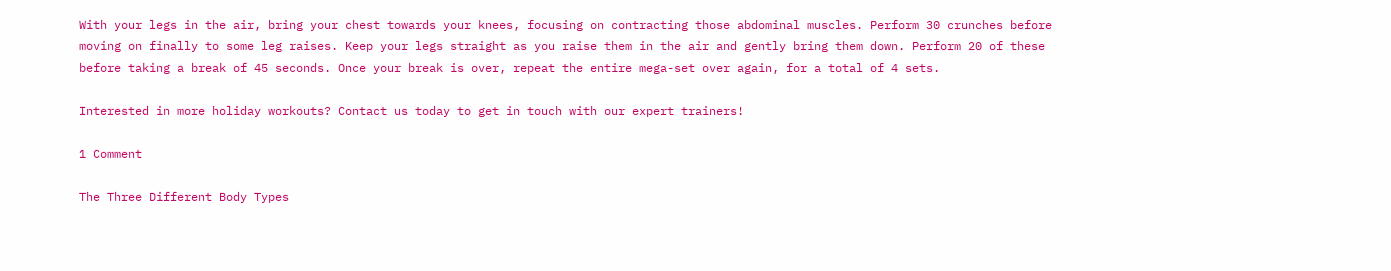With your legs in the air, bring your chest towards your knees, focusing on contracting those abdominal muscles. Perform 30 crunches before moving on finally to some leg raises. Keep your legs straight as you raise them in the air and gently bring them down. Perform 20 of these before taking a break of 45 seconds. Once your break is over, repeat the entire mega-set over again, for a total of 4 sets.

Interested in more holiday workouts? Contact us today to get in touch with our expert trainers!

1 Comment

The Three Different Body Types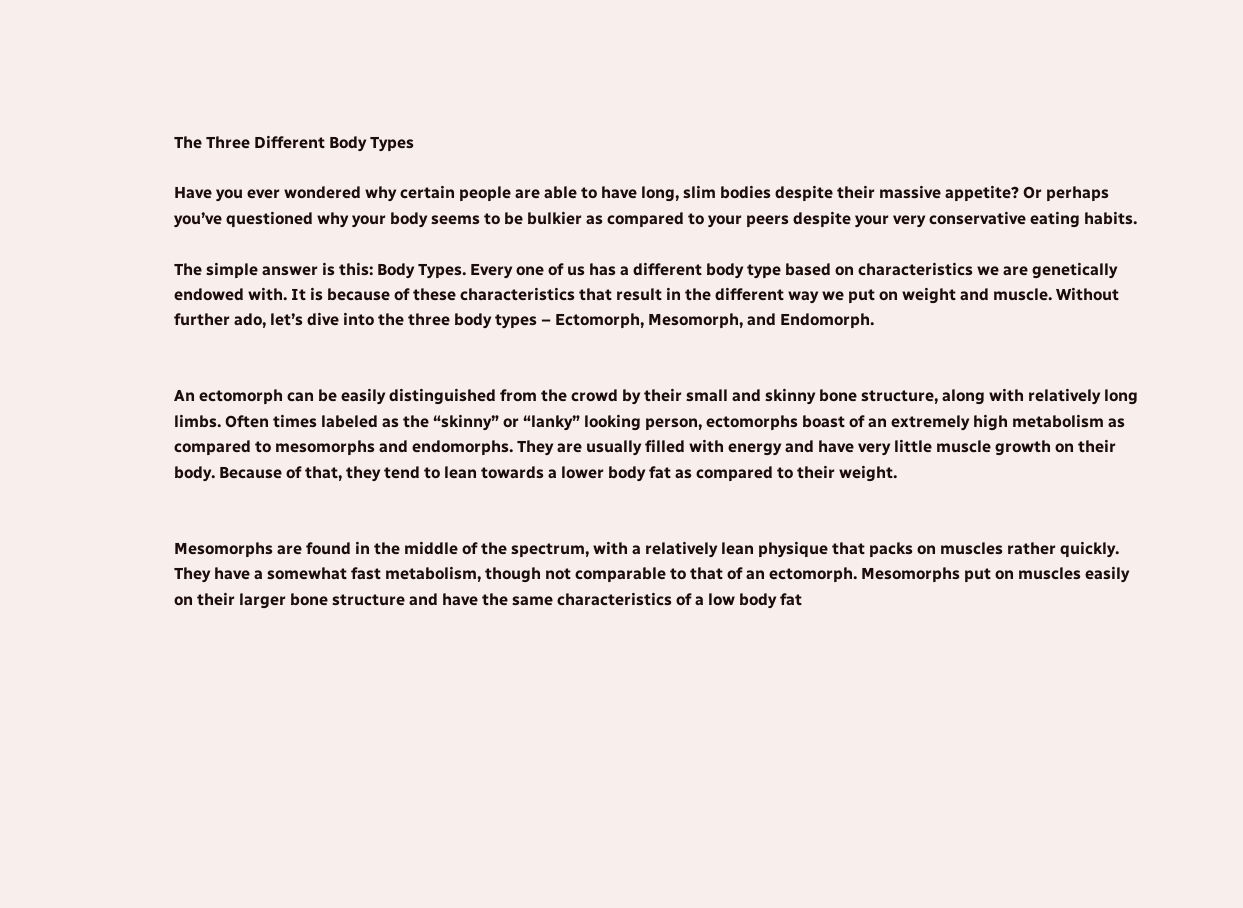The Three Different Body Types

Have you ever wondered why certain people are able to have long, slim bodies despite their massive appetite? Or perhaps you’ve questioned why your body seems to be bulkier as compared to your peers despite your very conservative eating habits.

The simple answer is this: Body Types. Every one of us has a different body type based on characteristics we are genetically endowed with. It is because of these characteristics that result in the different way we put on weight and muscle. Without further ado, let’s dive into the three body types – Ectomorph, Mesomorph, and Endomorph.


An ectomorph can be easily distinguished from the crowd by their small and skinny bone structure, along with relatively long limbs. Often times labeled as the “skinny” or “lanky” looking person, ectomorphs boast of an extremely high metabolism as compared to mesomorphs and endomorphs. They are usually filled with energy and have very little muscle growth on their body. Because of that, they tend to lean towards a lower body fat as compared to their weight.


Mesomorphs are found in the middle of the spectrum, with a relatively lean physique that packs on muscles rather quickly. They have a somewhat fast metabolism, though not comparable to that of an ectomorph. Mesomorphs put on muscles easily on their larger bone structure and have the same characteristics of a low body fat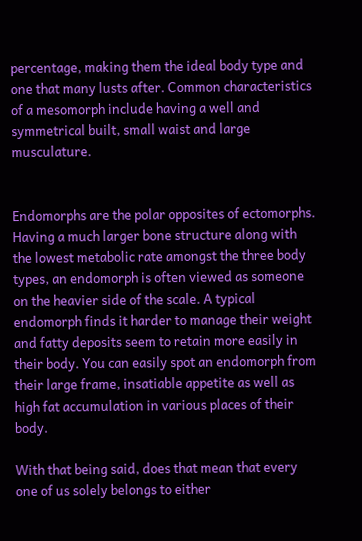percentage, making them the ideal body type and one that many lusts after. Common characteristics of a mesomorph include having a well and symmetrical built, small waist and large musculature.


Endomorphs are the polar opposites of ectomorphs. Having a much larger bone structure along with the lowest metabolic rate amongst the three body types, an endomorph is often viewed as someone on the heavier side of the scale. A typical endomorph finds it harder to manage their weight and fatty deposits seem to retain more easily in their body. You can easily spot an endomorph from their large frame, insatiable appetite as well as high fat accumulation in various places of their body.

With that being said, does that mean that every one of us solely belongs to either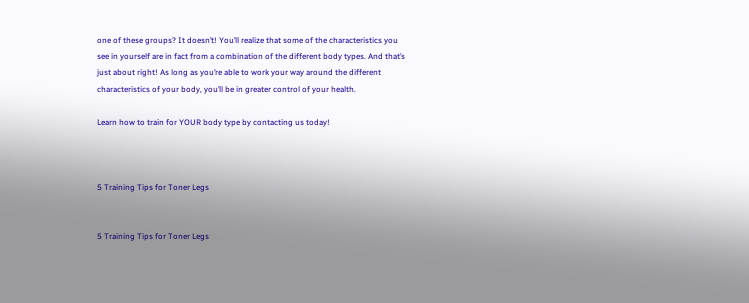one of these groups? It doesn’t! You’ll realize that some of the characteristics you see in yourself are in fact from a combination of the different body types. And that’s just about right! As long as you’re able to work your way around the different characteristics of your body, you’ll be in greater control of your health.

Learn how to train for YOUR body type by contacting us today!



5 Training Tips for Toner Legs


5 Training Tips for Toner Legs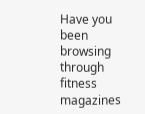Have you been browsing through fitness magazines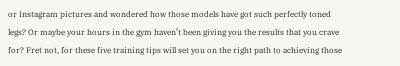or Instagram pictures and wondered how those models have got such perfectly toned legs? Or maybe your hours in the gym haven’t been giving you the results that you crave for? Fret not, for these five training tips will set you on the right path to achieving those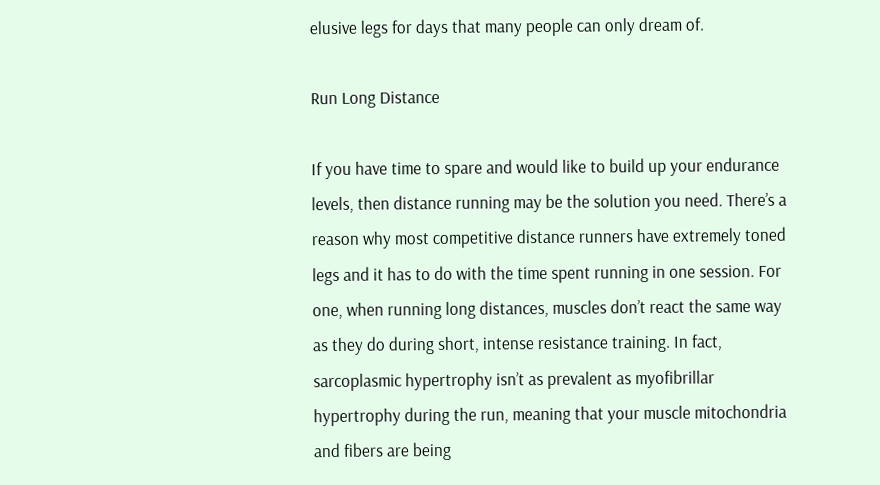elusive legs for days that many people can only dream of.

Run Long Distance

If you have time to spare and would like to build up your endurance levels, then distance running may be the solution you need. There’s a reason why most competitive distance runners have extremely toned legs and it has to do with the time spent running in one session. For one, when running long distances, muscles don’t react the same way as they do during short, intense resistance training. In fact, sarcoplasmic hypertrophy isn’t as prevalent as myofibrillar hypertrophy during the run, meaning that your muscle mitochondria and fibers are being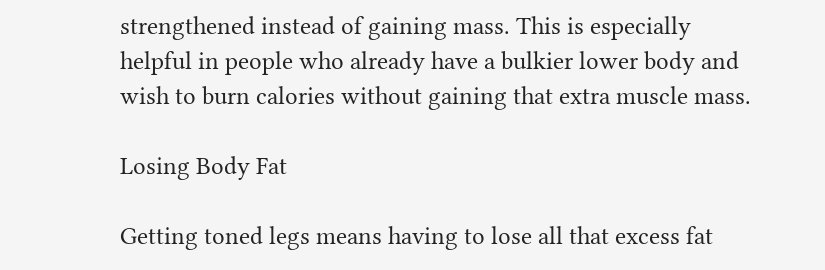strengthened instead of gaining mass. This is especially helpful in people who already have a bulkier lower body and wish to burn calories without gaining that extra muscle mass.

Losing Body Fat

Getting toned legs means having to lose all that excess fat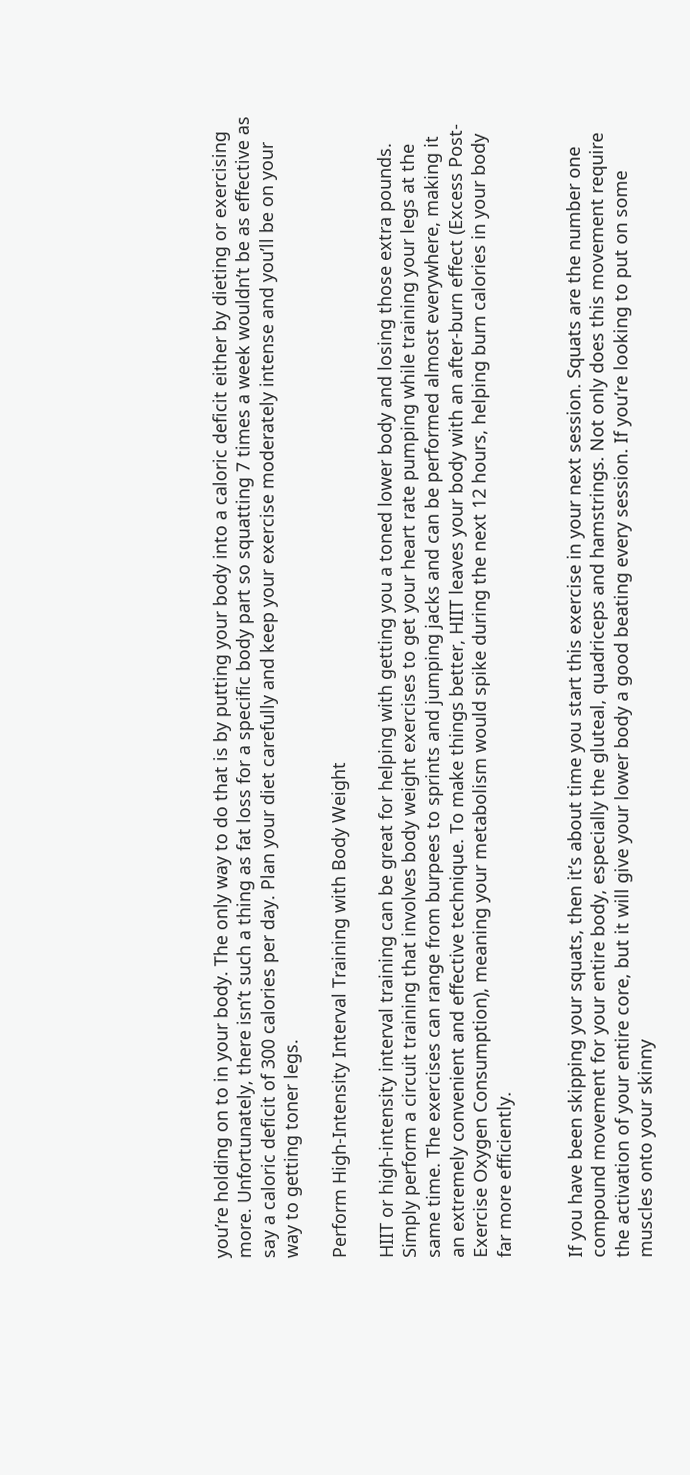you’re holding on to in your body. The only way to do that is by putting your body into a caloric deficit either by dieting or exercising more. Unfortunately, there isn’t such a thing as fat loss for a specific body part so squatting 7 times a week wouldn’t be as effective as say a caloric deficit of 300 calories per day. Plan your diet carefully and keep your exercise moderately intense and you’ll be on your way to getting toner legs.

Perform High-Intensity Interval Training with Body Weight

HIIT or high-intensity interval training can be great for helping with getting you a toned lower body and losing those extra pounds. Simply perform a circuit training that involves body weight exercises to get your heart rate pumping while training your legs at the same time. The exercises can range from burpees to sprints and jumping jacks and can be performed almost everywhere, making it an extremely convenient and effective technique. To make things better, HIIT leaves your body with an after-burn effect (Excess Post-Exercise Oxygen Consumption), meaning your metabolism would spike during the next 12 hours, helping burn calories in your body far more efficiently.


If you have been skipping your squats, then it’s about time you start this exercise in your next session. Squats are the number one compound movement for your entire body, especially the gluteal, quadriceps and hamstrings. Not only does this movement require the activation of your entire core, but it will give your lower body a good beating every session. If you’re looking to put on some muscles onto your skinny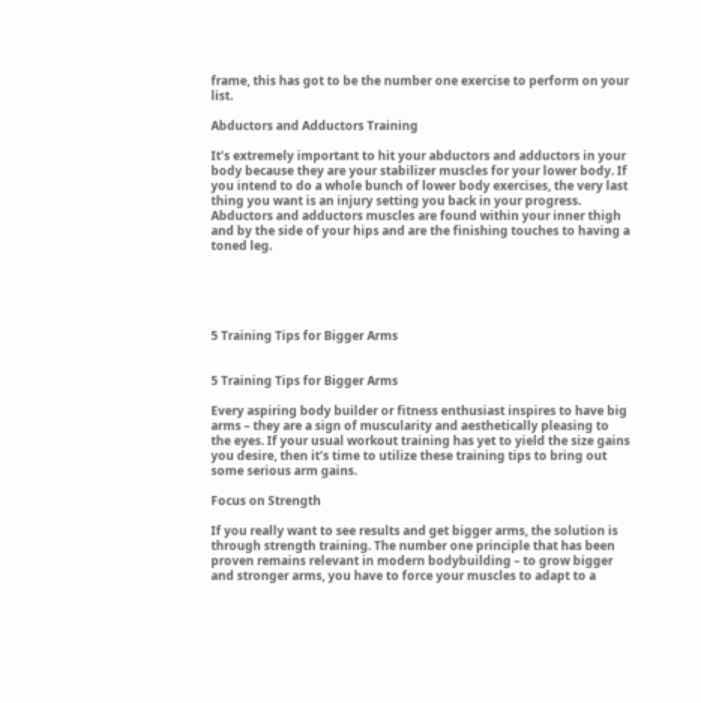frame, this has got to be the number one exercise to perform on your list.

Abductors and Adductors Training

It’s extremely important to hit your abductors and adductors in your body because they are your stabilizer muscles for your lower body. If you intend to do a whole bunch of lower body exercises, the very last thing you want is an injury setting you back in your progress. Abductors and adductors muscles are found within your inner thigh and by the side of your hips and are the finishing touches to having a toned leg.





5 Training Tips for Bigger Arms


5 Training Tips for Bigger Arms

Every aspiring body builder or fitness enthusiast inspires to have big arms – they are a sign of muscularity and aesthetically pleasing to the eyes. If your usual workout training has yet to yield the size gains you desire, then it’s time to utilize these training tips to bring out some serious arm gains.

Focus on Strength

If you really want to see results and get bigger arms, the solution is through strength training. The number one principle that has been proven remains relevant in modern bodybuilding – to grow bigger and stronger arms, you have to force your muscles to adapt to a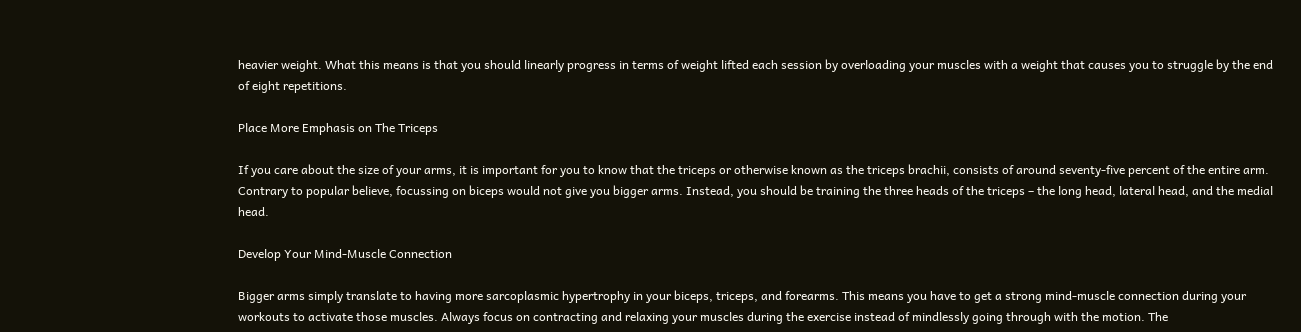heavier weight. What this means is that you should linearly progress in terms of weight lifted each session by overloading your muscles with a weight that causes you to struggle by the end of eight repetitions.

Place More Emphasis on The Triceps

If you care about the size of your arms, it is important for you to know that the triceps or otherwise known as the triceps brachii, consists of around seventy-five percent of the entire arm. Contrary to popular believe, focussing on biceps would not give you bigger arms. Instead, you should be training the three heads of the triceps – the long head, lateral head, and the medial head.

Develop Your Mind-Muscle Connection

Bigger arms simply translate to having more sarcoplasmic hypertrophy in your biceps, triceps, and forearms. This means you have to get a strong mind-muscle connection during your workouts to activate those muscles. Always focus on contracting and relaxing your muscles during the exercise instead of mindlessly going through with the motion. The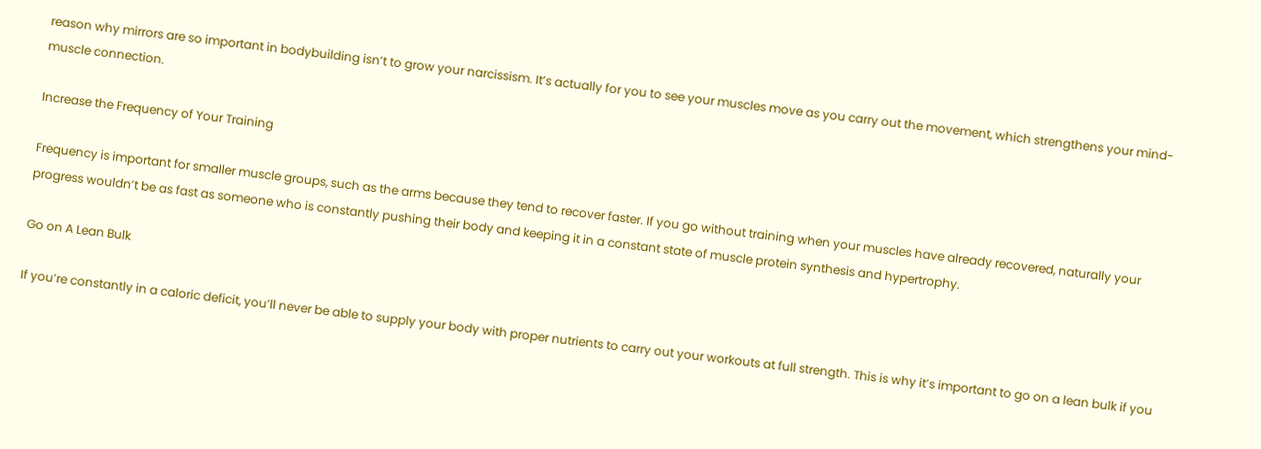reason why mirrors are so important in bodybuilding isn’t to grow your narcissism. It’s actually for you to see your muscles move as you carry out the movement, which strengthens your mind-muscle connection.

Increase the Frequency of Your Training

Frequency is important for smaller muscle groups, such as the arms because they tend to recover faster. If you go without training when your muscles have already recovered, naturally your progress wouldn’t be as fast as someone who is constantly pushing their body and keeping it in a constant state of muscle protein synthesis and hypertrophy.

Go on A Lean Bulk

If you’re constantly in a caloric deficit, you’ll never be able to supply your body with proper nutrients to carry out your workouts at full strength. This is why it’s important to go on a lean bulk if you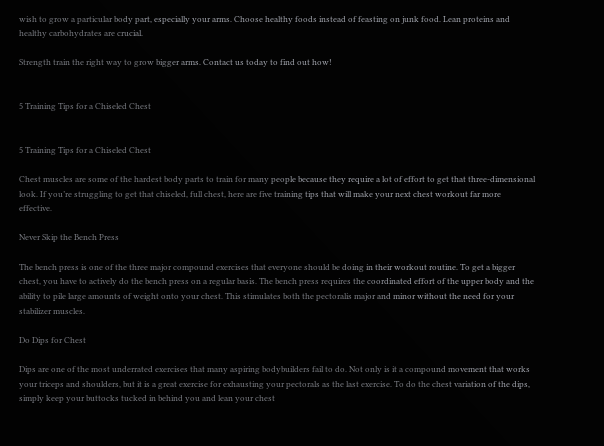wish to grow a particular body part, especially your arms. Choose healthy foods instead of feasting on junk food. Lean proteins and healthy carbohydrates are crucial.

Strength train the right way to grow bigger arms. Contact us today to find out how!


5 Training Tips for a Chiseled Chest


5 Training Tips for a Chiseled Chest

Chest muscles are some of the hardest body parts to train for many people because they require a lot of effort to get that three-dimensional look. If you’re struggling to get that chiseled, full chest, here are five training tips that will make your next chest workout far more effective.

Never Skip the Bench Press

The bench press is one of the three major compound exercises that everyone should be doing in their workout routine. To get a bigger chest, you have to actively do the bench press on a regular basis. The bench press requires the coordinated effort of the upper body and the ability to pile large amounts of weight onto your chest. This stimulates both the pectoralis major and minor without the need for your stabilizer muscles.

Do Dips for Chest

Dips are one of the most underrated exercises that many aspiring bodybuilders fail to do. Not only is it a compound movement that works your triceps and shoulders, but it is a great exercise for exhausting your pectorals as the last exercise. To do the chest variation of the dips, simply keep your buttocks tucked in behind you and lean your chest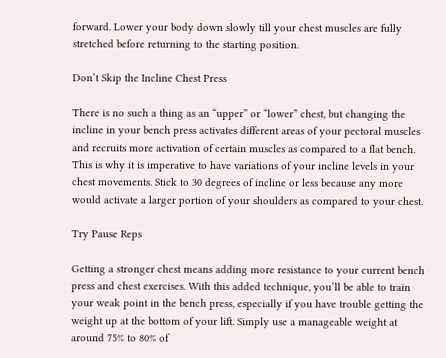forward. Lower your body down slowly till your chest muscles are fully stretched before returning to the starting position.

Don’t Skip the Incline Chest Press

There is no such a thing as an “upper” or “lower” chest, but changing the incline in your bench press activates different areas of your pectoral muscles and recruits more activation of certain muscles as compared to a flat bench. This is why it is imperative to have variations of your incline levels in your chest movements. Stick to 30 degrees of incline or less because any more would activate a larger portion of your shoulders as compared to your chest.

Try Pause Reps

Getting a stronger chest means adding more resistance to your current bench press and chest exercises. With this added technique, you’ll be able to train your weak point in the bench press, especially if you have trouble getting the weight up at the bottom of your lift. Simply use a manageable weight at around 75% to 80% of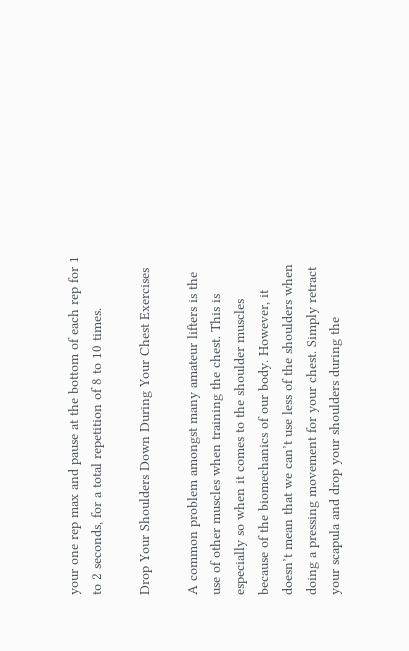your one rep max and pause at the bottom of each rep for 1 to 2 seconds, for a total repetition of 8 to 10 times.

Drop Your Shoulders Down During Your Chest Exercises

A common problem amongst many amateur lifters is the use of other muscles when training the chest. This is especially so when it comes to the shoulder muscles because of the biomechanics of our body. However, it doesn’t mean that we can’t use less of the shoulders when doing a pressing movement for your chest. Simply retract your scapula and drop your shoulders during the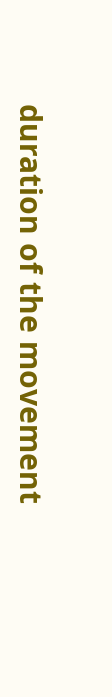duration of the movement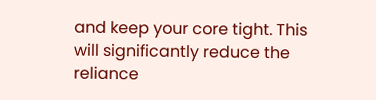and keep your core tight. This will significantly reduce the reliance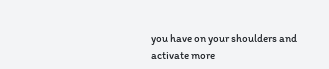you have on your shoulders and activate more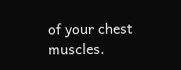of your chest muscles.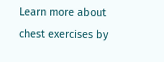Learn more about chest exercises by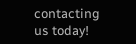contacting us today!